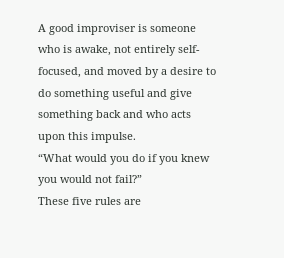A good improviser is someone who is awake, not entirely self-focused, and moved by a desire to
do something useful and give something back and who acts upon this impulse.
“What would you do if you knew you would not fail?”
These five rules are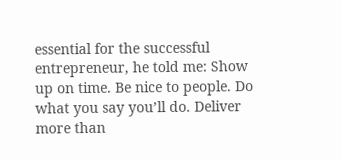essential for the successful entrepreneur, he told me: Show up on time. Be nice to people. Do what you say you’ll do. Deliver more than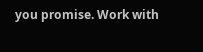you promise. Work with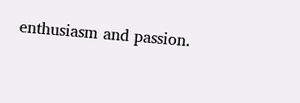enthusiasm and passion.